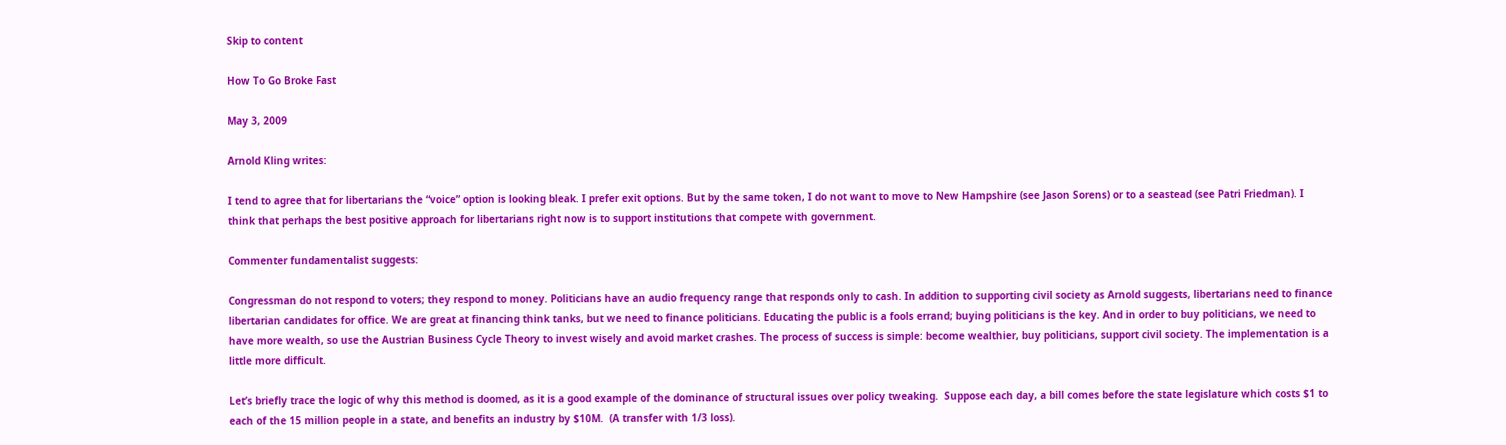Skip to content

How To Go Broke Fast

May 3, 2009

Arnold Kling writes:

I tend to agree that for libertarians the “voice” option is looking bleak. I prefer exit options. But by the same token, I do not want to move to New Hampshire (see Jason Sorens) or to a seastead (see Patri Friedman). I think that perhaps the best positive approach for libertarians right now is to support institutions that compete with government.

Commenter fundamentalist suggests:

Congressman do not respond to voters; they respond to money. Politicians have an audio frequency range that responds only to cash. In addition to supporting civil society as Arnold suggests, libertarians need to finance libertarian candidates for office. We are great at financing think tanks, but we need to finance politicians. Educating the public is a fools errand; buying politicians is the key. And in order to buy politicians, we need to have more wealth, so use the Austrian Business Cycle Theory to invest wisely and avoid market crashes. The process of success is simple: become wealthier, buy politicians, support civil society. The implementation is a little more difficult.

Let’s briefly trace the logic of why this method is doomed, as it is a good example of the dominance of structural issues over policy tweaking.  Suppose each day, a bill comes before the state legislature which costs $1 to each of the 15 million people in a state, and benefits an industry by $10M.  (A transfer with 1/3 loss).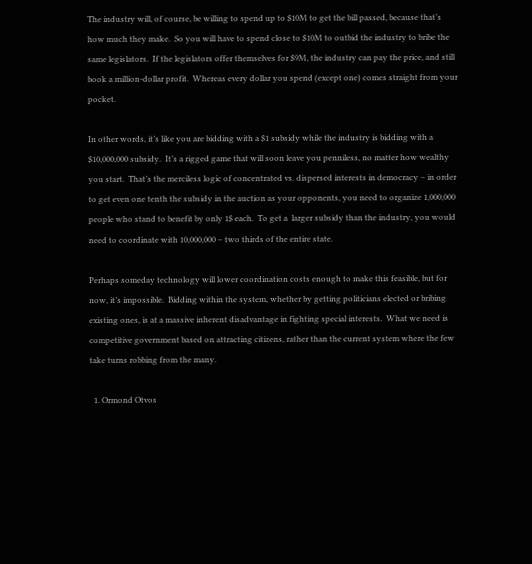The industry will, of course, be willing to spend up to $10M to get the bill passed, because that’s how much they make.  So you will have to spend close to $10M to outbid the industry to bribe the same legislators.  If the legislators offer themselves for $9M, the industry can pay the price, and still book a million-dollar profit.  Whereas every dollar you spend (except one) comes straight from your pocket.

In other words, it’s like you are bidding with a $1 subsidy while the industry is bidding with a $10,000,000 subsidy.  It’s a rigged game that will soon leave you penniless, no matter how wealthy you start.  That’s the merciless logic of concentrated vs. dispersed interests in democracy – in order to get even one tenth the subsidy in the auction as your opponents, you need to organize 1,000,000 people who stand to benefit by only 1$ each.  To get a  larger subsidy than the industry, you would need to coordinate with 10,000,000 – two thirds of the entire state.

Perhaps someday technology will lower coordination costs enough to make this feasible, but for now, it’s impossible.  Bidding within the system, whether by getting politicians elected or bribing existing ones, is at a massive inherent disadvantage in fighting special interests.  What we need is competitive government based on attracting citizens, rather than the current system where the few take turns robbing from the many.

  1. Ormond Otvos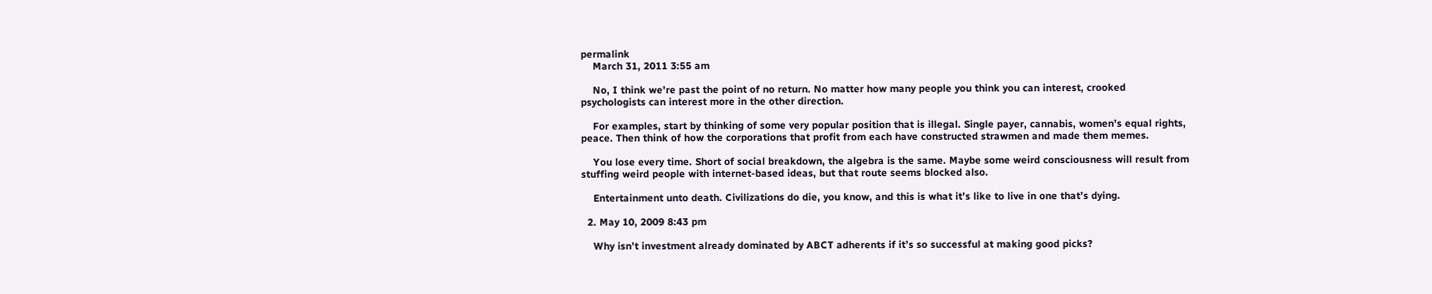permalink
    March 31, 2011 3:55 am

    No, I think we’re past the point of no return. No matter how many people you think you can interest, crooked psychologists can interest more in the other direction.

    For examples, start by thinking of some very popular position that is illegal. Single payer, cannabis, women’s equal rights, peace. Then think of how the corporations that profit from each have constructed strawmen and made them memes.

    You lose every time. Short of social breakdown, the algebra is the same. Maybe some weird consciousness will result from stuffing weird people with internet-based ideas, but that route seems blocked also.

    Entertainment unto death. Civilizations do die, you know, and this is what it’s like to live in one that’s dying.

  2. May 10, 2009 8:43 pm

    Why isn’t investment already dominated by ABCT adherents if it’s so successful at making good picks?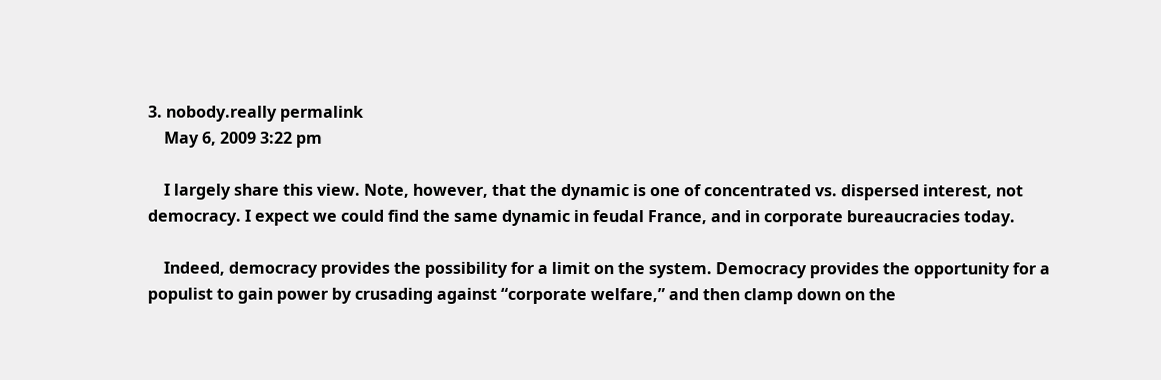3. nobody.really permalink
    May 6, 2009 3:22 pm

    I largely share this view. Note, however, that the dynamic is one of concentrated vs. dispersed interest, not democracy. I expect we could find the same dynamic in feudal France, and in corporate bureaucracies today.

    Indeed, democracy provides the possibility for a limit on the system. Democracy provides the opportunity for a populist to gain power by crusading against “corporate welfare,” and then clamp down on the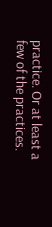practice. Or at least a few of the practices.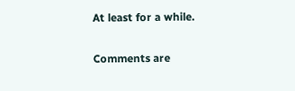At least for a while.

Comments are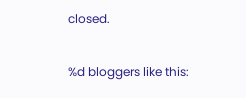closed.

%d bloggers like this: